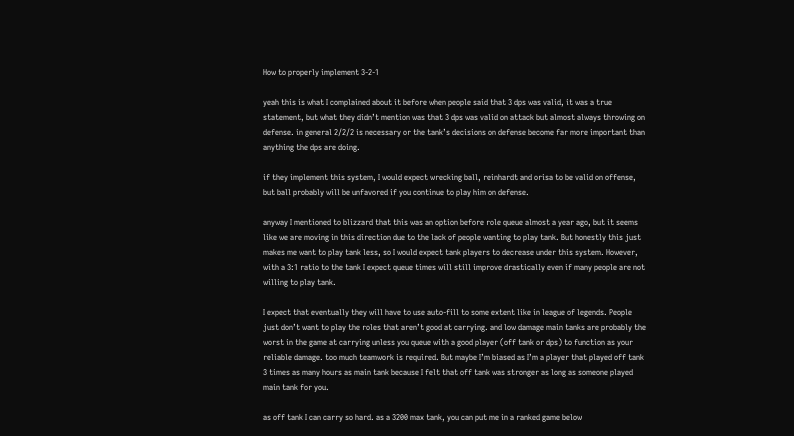How to properly implement 3-2-1

yeah this is what I complained about it before when people said that 3 dps was valid, it was a true statement, but what they didn’t mention was that 3 dps was valid on attack but almost always throwing on defense. in general 2/2/2 is necessary or the tank’s decisions on defense become far more important than anything the dps are doing.

if they implement this system, I would expect wrecking ball, reinhardt and orisa to be valid on offense, but ball probably will be unfavored if you continue to play him on defense.

anyway I mentioned to blizzard that this was an option before role queue almost a year ago, but it seems like we are moving in this direction due to the lack of people wanting to play tank. But honestly this just makes me want to play tank less, so I would expect tank players to decrease under this system. However, with a 3:1 ratio to the tank I expect queue times will still improve drastically even if many people are not willing to play tank.

I expect that eventually they will have to use auto-fill to some extent like in league of legends. People just don’t want to play the roles that aren’t good at carrying. and low damage main tanks are probably the worst in the game at carrying unless you queue with a good player (off tank or dps) to function as your reliable damage. too much teamwork is required. But maybe I’m biased as I’m a player that played off tank 3 times as many hours as main tank because I felt that off tank was stronger as long as someone played main tank for you.

as off tank I can carry so hard. as a 3200 max tank, you can put me in a ranked game below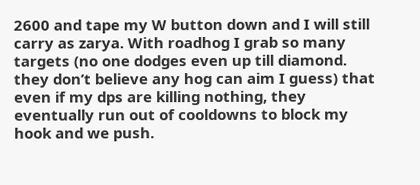2600 and tape my W button down and I will still carry as zarya. With roadhog I grab so many targets (no one dodges even up till diamond. they don’t believe any hog can aim I guess) that even if my dps are killing nothing, they eventually run out of cooldowns to block my hook and we push.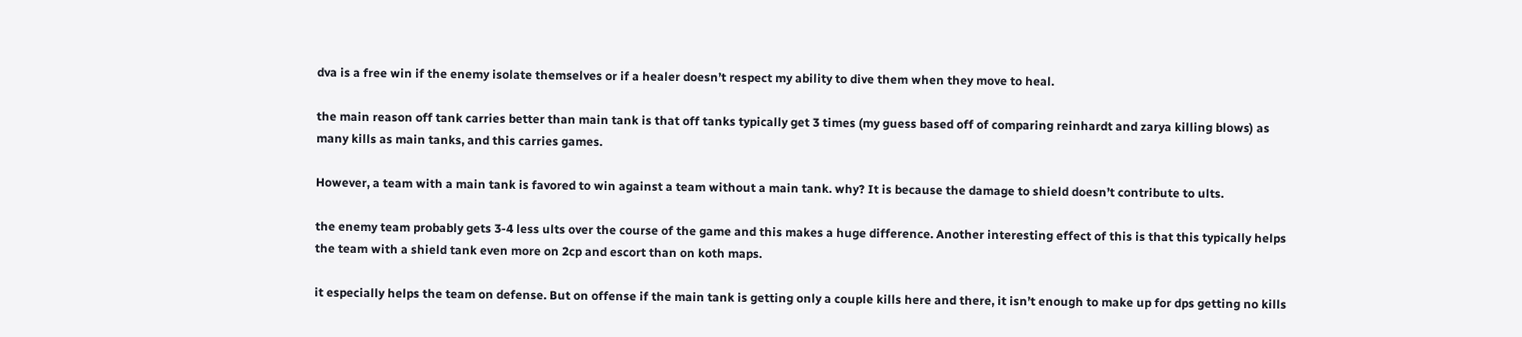dva is a free win if the enemy isolate themselves or if a healer doesn’t respect my ability to dive them when they move to heal.

the main reason off tank carries better than main tank is that off tanks typically get 3 times (my guess based off of comparing reinhardt and zarya killing blows) as many kills as main tanks, and this carries games.

However, a team with a main tank is favored to win against a team without a main tank. why? It is because the damage to shield doesn’t contribute to ults.

the enemy team probably gets 3-4 less ults over the course of the game and this makes a huge difference. Another interesting effect of this is that this typically helps the team with a shield tank even more on 2cp and escort than on koth maps.

it especially helps the team on defense. But on offense if the main tank is getting only a couple kills here and there, it isn’t enough to make up for dps getting no kills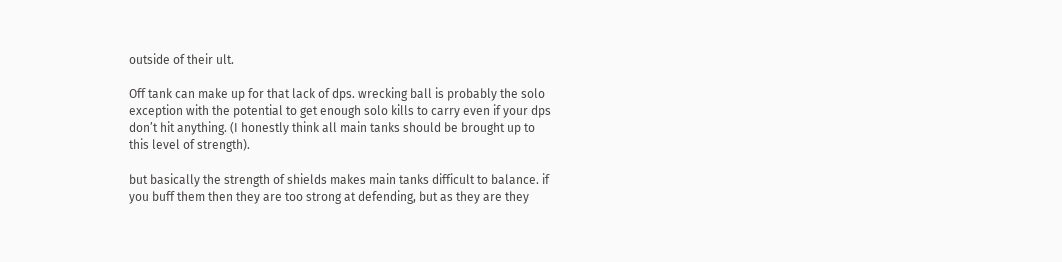outside of their ult.

Off tank can make up for that lack of dps. wrecking ball is probably the solo exception with the potential to get enough solo kills to carry even if your dps don’t hit anything. (I honestly think all main tanks should be brought up to this level of strength).

but basically the strength of shields makes main tanks difficult to balance. if you buff them then they are too strong at defending, but as they are they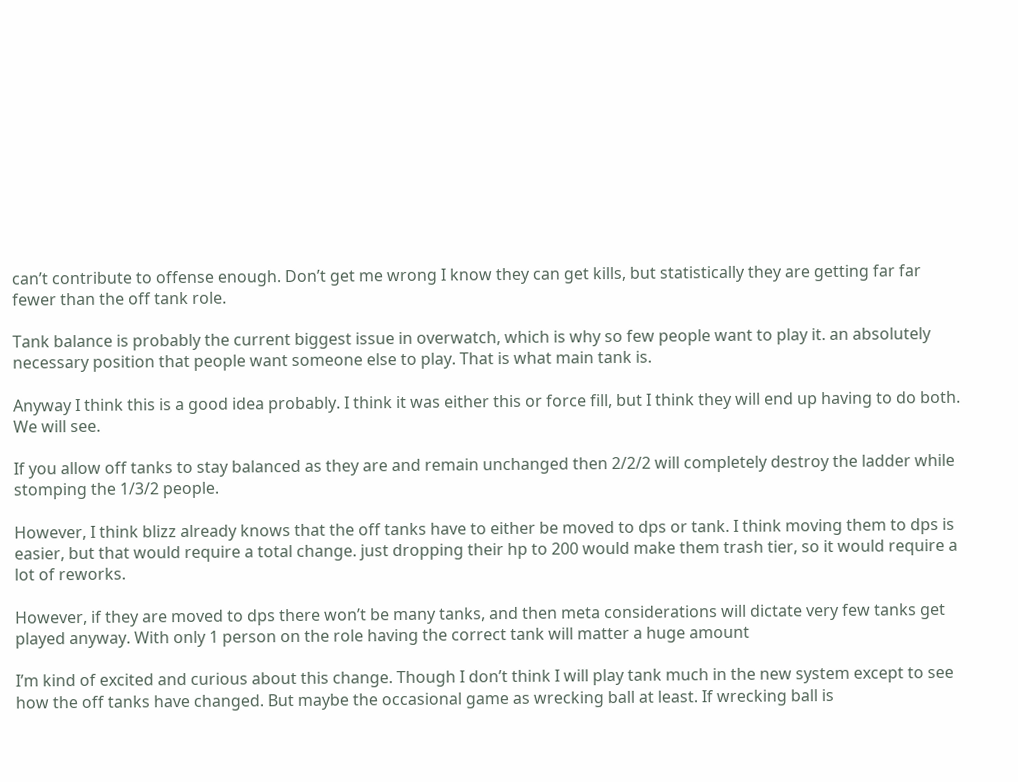can’t contribute to offense enough. Don’t get me wrong I know they can get kills, but statistically they are getting far far fewer than the off tank role.

Tank balance is probably the current biggest issue in overwatch, which is why so few people want to play it. an absolutely necessary position that people want someone else to play. That is what main tank is.

Anyway I think this is a good idea probably. I think it was either this or force fill, but I think they will end up having to do both. We will see.

If you allow off tanks to stay balanced as they are and remain unchanged then 2/2/2 will completely destroy the ladder while stomping the 1/3/2 people.

However, I think blizz already knows that the off tanks have to either be moved to dps or tank. I think moving them to dps is easier, but that would require a total change. just dropping their hp to 200 would make them trash tier, so it would require a lot of reworks.

However, if they are moved to dps there won’t be many tanks, and then meta considerations will dictate very few tanks get played anyway. With only 1 person on the role having the correct tank will matter a huge amount

I’m kind of excited and curious about this change. Though I don’t think I will play tank much in the new system except to see how the off tanks have changed. But maybe the occasional game as wrecking ball at least. If wrecking ball is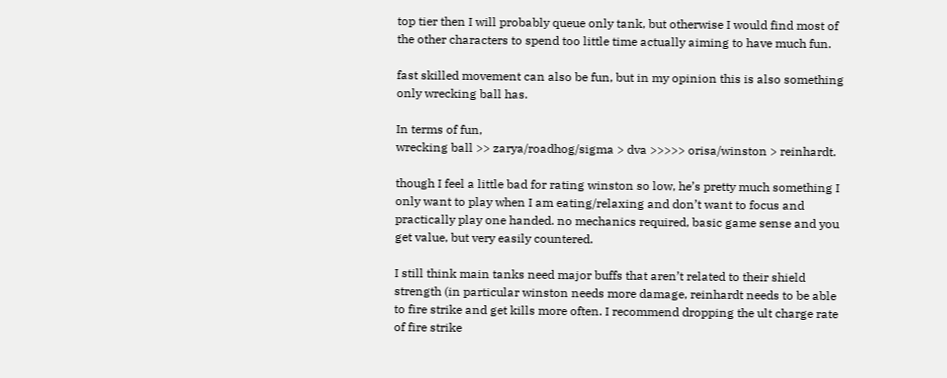top tier then I will probably queue only tank, but otherwise I would find most of the other characters to spend too little time actually aiming to have much fun.

fast skilled movement can also be fun, but in my opinion this is also something only wrecking ball has.

In terms of fun,
wrecking ball >> zarya/roadhog/sigma > dva >>>>> orisa/winston > reinhardt.

though I feel a little bad for rating winston so low, he’s pretty much something I only want to play when I am eating/relaxing and don’t want to focus and practically play one handed. no mechanics required, basic game sense and you get value, but very easily countered.

I still think main tanks need major buffs that aren’t related to their shield strength (in particular winston needs more damage, reinhardt needs to be able to fire strike and get kills more often. I recommend dropping the ult charge rate of fire strike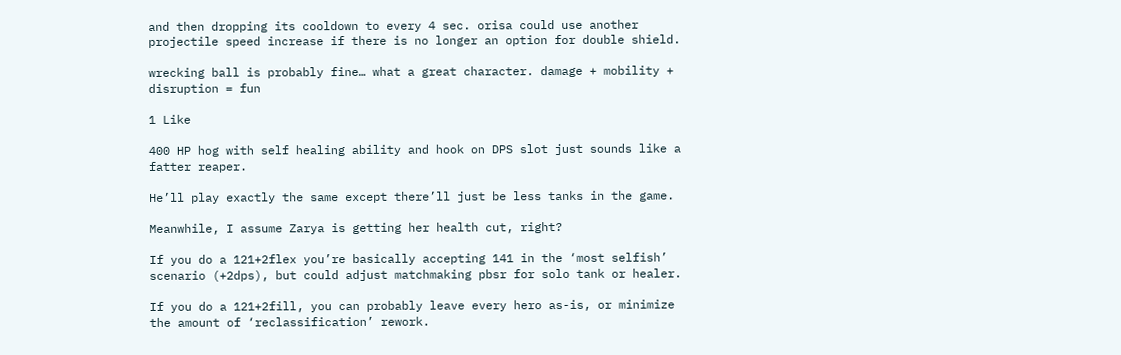and then dropping its cooldown to every 4 sec. orisa could use another projectile speed increase if there is no longer an option for double shield.

wrecking ball is probably fine… what a great character. damage + mobility + disruption = fun

1 Like

400 HP hog with self healing ability and hook on DPS slot just sounds like a fatter reaper.

He’ll play exactly the same except there’ll just be less tanks in the game.

Meanwhile, I assume Zarya is getting her health cut, right?

If you do a 121+2flex you’re basically accepting 141 in the ‘most selfish’ scenario (+2dps), but could adjust matchmaking pbsr for solo tank or healer.

If you do a 121+2fill, you can probably leave every hero as-is, or minimize the amount of ‘reclassification’ rework.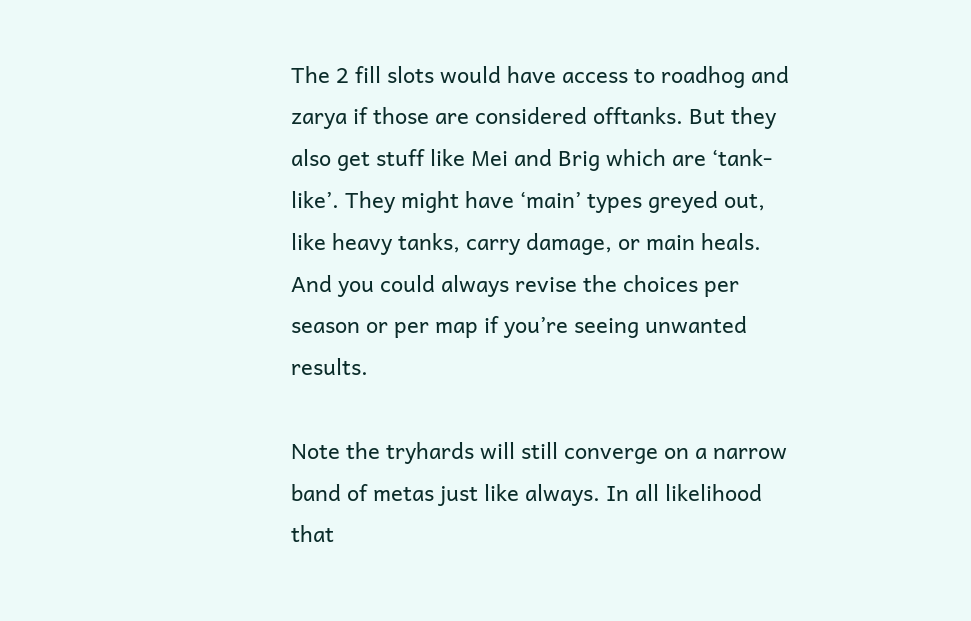The 2 fill slots would have access to roadhog and zarya if those are considered offtanks. But they also get stuff like Mei and Brig which are ‘tank-like’. They might have ‘main’ types greyed out, like heavy tanks, carry damage, or main heals. And you could always revise the choices per season or per map if you’re seeing unwanted results.

Note the tryhards will still converge on a narrow band of metas just like always. In all likelihood that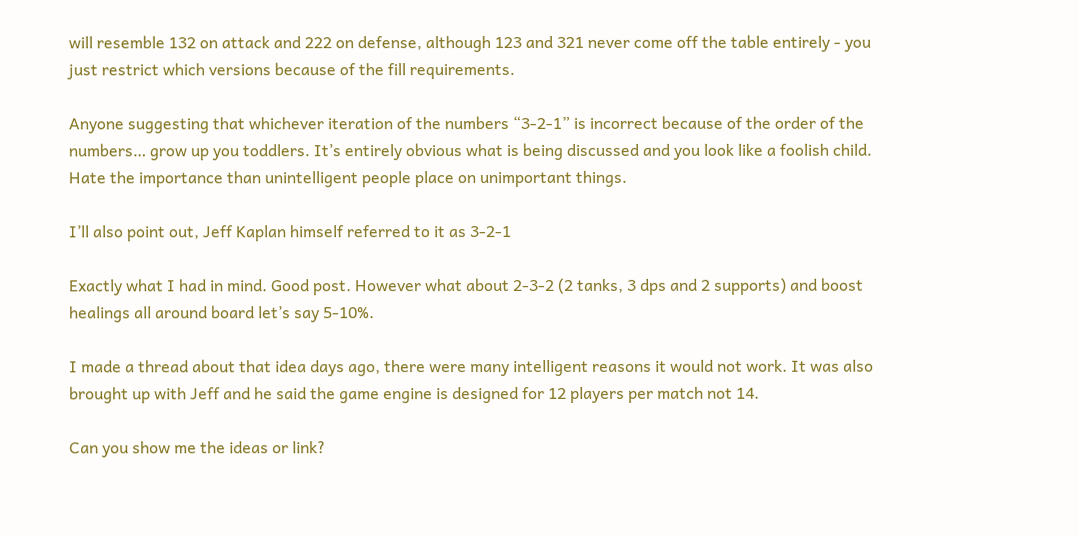will resemble 132 on attack and 222 on defense, although 123 and 321 never come off the table entirely - you just restrict which versions because of the fill requirements.

Anyone suggesting that whichever iteration of the numbers “3-2-1” is incorrect because of the order of the numbers… grow up you toddlers. It’s entirely obvious what is being discussed and you look like a foolish child. Hate the importance than unintelligent people place on unimportant things.

I’ll also point out, Jeff Kaplan himself referred to it as 3-2-1

Exactly what I had in mind. Good post. However what about 2-3-2 (2 tanks, 3 dps and 2 supports) and boost healings all around board let’s say 5-10%.

I made a thread about that idea days ago, there were many intelligent reasons it would not work. It was also brought up with Jeff and he said the game engine is designed for 12 players per match not 14.

Can you show me the ideas or link?